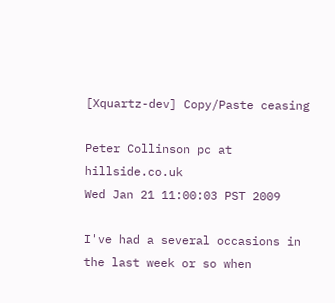[Xquartz-dev] Copy/Paste ceasing

Peter Collinson pc at hillside.co.uk
Wed Jan 21 11:00:03 PST 2009

I've had a several occasions in the last week or so when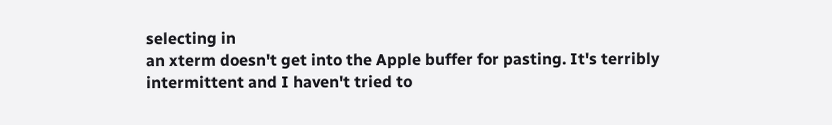selecting in
an xterm doesn't get into the Apple buffer for pasting. It's terribly
intermittent and I haven't tried to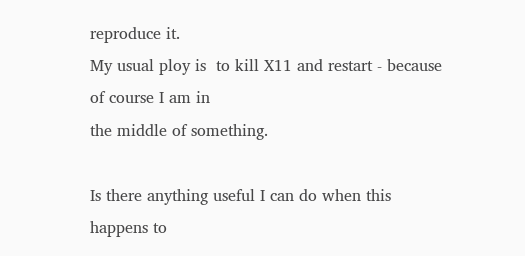reproduce it.
My usual ploy is  to kill X11 and restart - because of course I am in
the middle of something.

Is there anything useful I can do when this happens to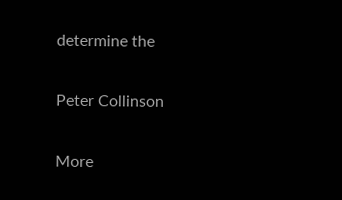determine the

Peter Collinson

More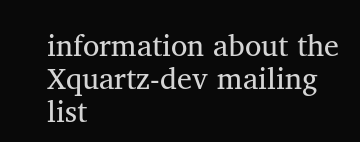information about the Xquartz-dev mailing list